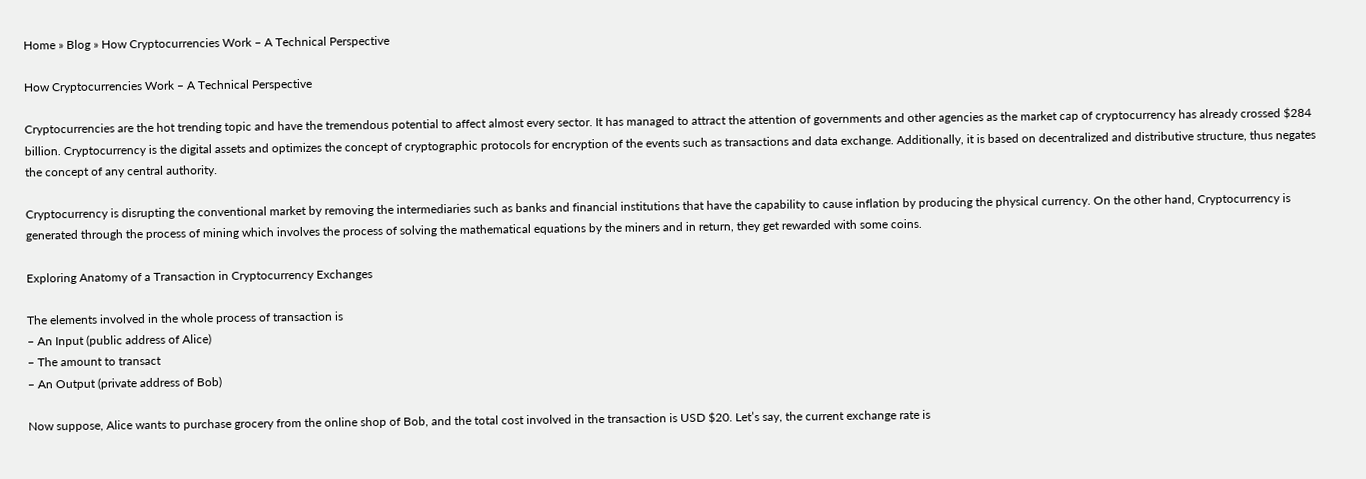Home » Blog » How Cryptocurrencies Work – A Technical Perspective

How Cryptocurrencies Work – A Technical Perspective

Cryptocurrencies are the hot trending topic and have the tremendous potential to affect almost every sector. It has managed to attract the attention of governments and other agencies as the market cap of cryptocurrency has already crossed $284 billion. Cryptocurrency is the digital assets and optimizes the concept of cryptographic protocols for encryption of the events such as transactions and data exchange. Additionally, it is based on decentralized and distributive structure, thus negates the concept of any central authority.

Cryptocurrency is disrupting the conventional market by removing the intermediaries such as banks and financial institutions that have the capability to cause inflation by producing the physical currency. On the other hand, Cryptocurrency is generated through the process of mining which involves the process of solving the mathematical equations by the miners and in return, they get rewarded with some coins.

Exploring Anatomy of a Transaction in Cryptocurrency Exchanges

The elements involved in the whole process of transaction is
– An Input (public address of Alice)
– The amount to transact
– An Output (private address of Bob)

Now suppose, Alice wants to purchase grocery from the online shop of Bob, and the total cost involved in the transaction is USD $20. Let’s say, the current exchange rate is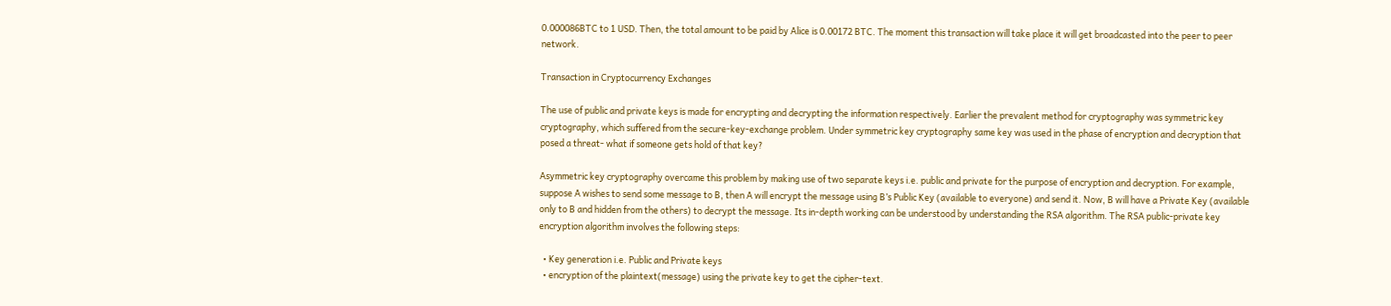0.000086BTC to 1 USD. Then, the total amount to be paid by Alice is 0.00172 BTC. The moment this transaction will take place it will get broadcasted into the peer to peer network.

Transaction in Cryptocurrency Exchanges

The use of public and private keys is made for encrypting and decrypting the information respectively. Earlier the prevalent method for cryptography was symmetric key cryptography, which suffered from the secure-key-exchange problem. Under symmetric key cryptography same key was used in the phase of encryption and decryption that posed a threat- what if someone gets hold of that key?

Asymmetric key cryptography overcame this problem by making use of two separate keys i.e. public and private for the purpose of encryption and decryption. For example, suppose A wishes to send some message to B, then A will encrypt the message using B’s Public Key (available to everyone) and send it. Now, B will have a Private Key (available only to B and hidden from the others) to decrypt the message. Its in-depth working can be understood by understanding the RSA algorithm. The RSA public-private key encryption algorithm involves the following steps:

  • Key generation i.e. Public and Private keys
  • encryption of the plaintext(message) using the private key to get the cipher-text.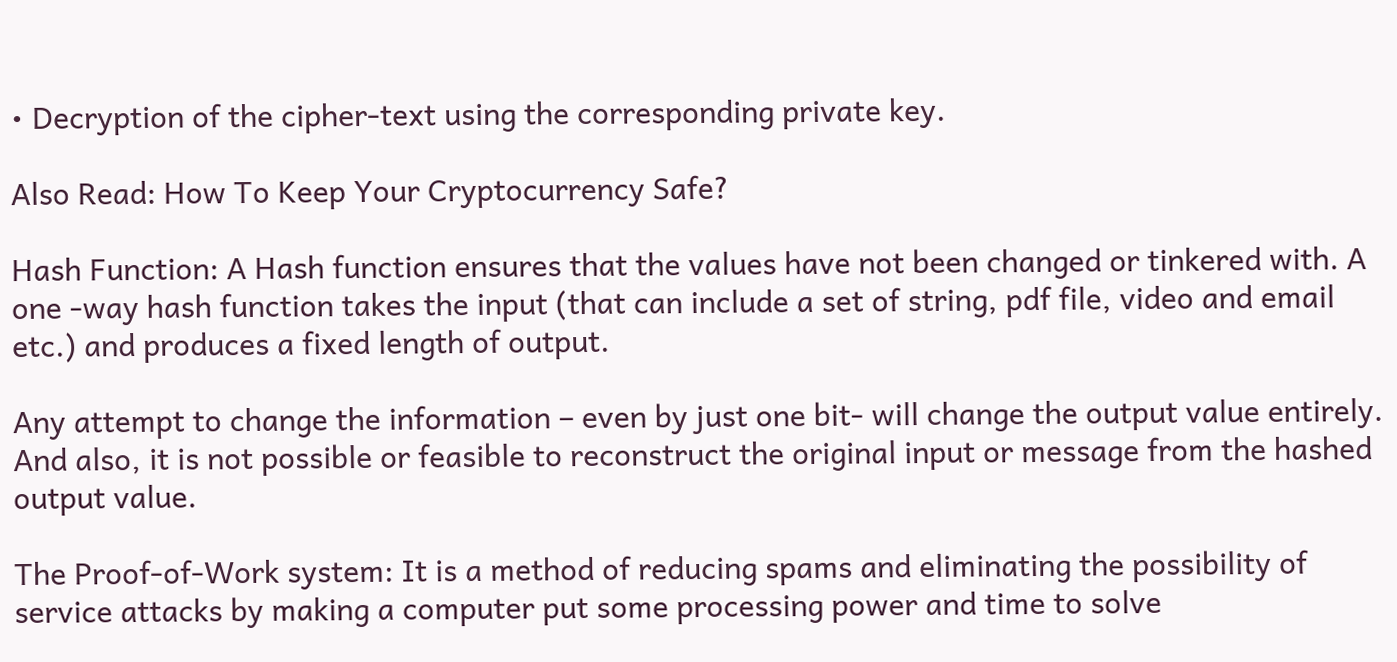• Decryption of the cipher-text using the corresponding private key.

Also Read: How To Keep Your Cryptocurrency Safe?

Hash Function: A Hash function ensures that the values have not been changed or tinkered with. A one -way hash function takes the input (that can include a set of string, pdf file, video and email etc.) and produces a fixed length of output.

Any attempt to change the information – even by just one bit- will change the output value entirely. And also, it is not possible or feasible to reconstruct the original input or message from the hashed output value.

The Proof-of-Work system: It is a method of reducing spams and eliminating the possibility of service attacks by making a computer put some processing power and time to solve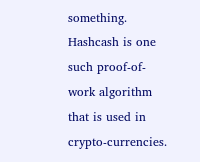something. Hashcash is one such proof-of-work algorithm that is used in crypto-currencies.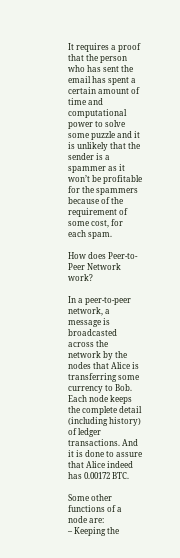It requires a proof that the person who has sent the email has spent a certain amount of time and computational power to solve some puzzle and it is unlikely that the sender is a spammer as it won’t be profitable for the spammers because of the requirement of some cost, for each spam.

How does Peer-to-Peer Network work?

In a peer-to-peer network, a message is broadcasted across the network by the nodes that Alice is transferring some currency to Bob. Each node keeps the complete detail (including history) of ledger transactions. And it is done to assure that Alice indeed has 0.00172 BTC.

Some other functions of a node are:
– Keeping the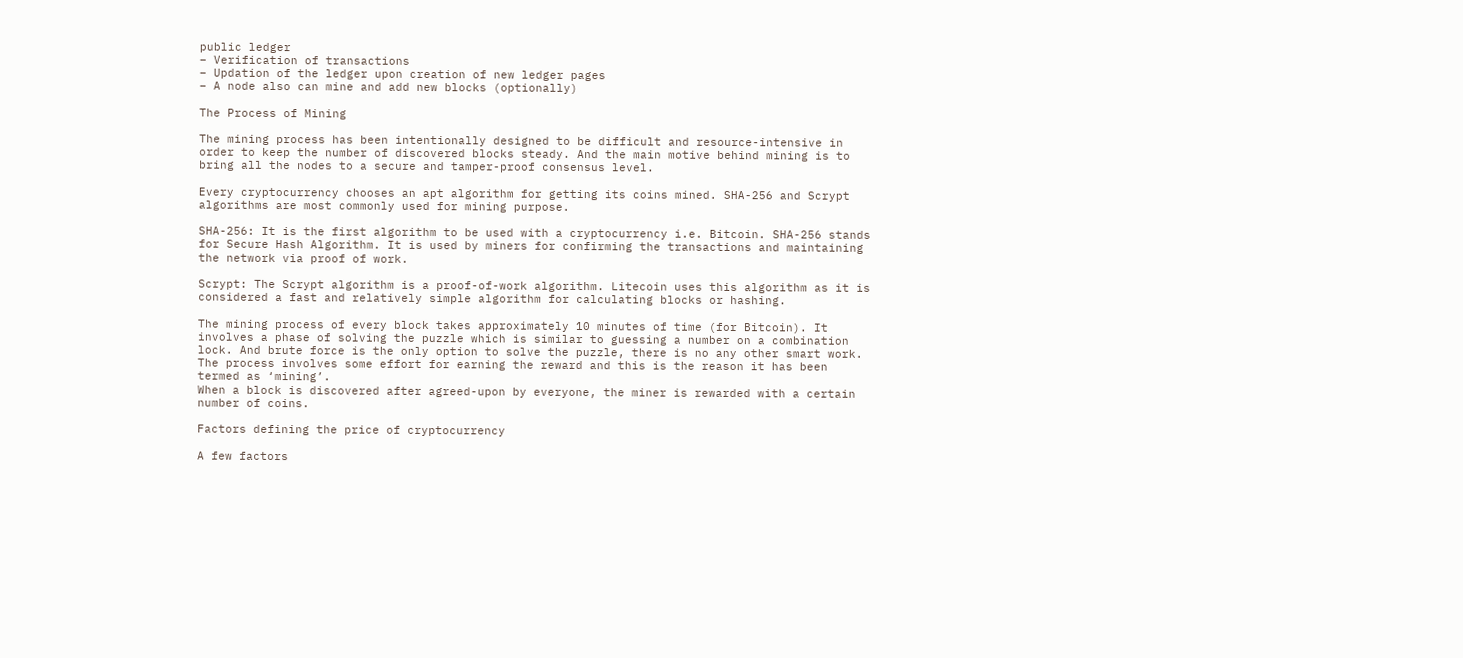public ledger
– Verification of transactions
– Updation of the ledger upon creation of new ledger pages
– A node also can mine and add new blocks (optionally)

The Process of Mining

The mining process has been intentionally designed to be difficult and resource-intensive in order to keep the number of discovered blocks steady. And the main motive behind mining is to bring all the nodes to a secure and tamper-proof consensus level.

Every cryptocurrency chooses an apt algorithm for getting its coins mined. SHA-256 and Scrypt algorithms are most commonly used for mining purpose.

SHA-256: It is the first algorithm to be used with a cryptocurrency i.e. Bitcoin. SHA-256 stands for Secure Hash Algorithm. It is used by miners for confirming the transactions and maintaining the network via proof of work.

Scrypt: The Scrypt algorithm is a proof-of-work algorithm. Litecoin uses this algorithm as it is considered a fast and relatively simple algorithm for calculating blocks or hashing.

The mining process of every block takes approximately 10 minutes of time (for Bitcoin). It involves a phase of solving the puzzle which is similar to guessing a number on a combination lock. And brute force is the only option to solve the puzzle, there is no any other smart work. The process involves some effort for earning the reward and this is the reason it has been termed as ‘mining’.
When a block is discovered after agreed-upon by everyone, the miner is rewarded with a certain number of coins.

Factors defining the price of cryptocurrency

A few factors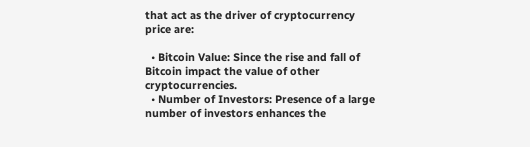that act as the driver of cryptocurrency price are:

  • Bitcoin Value: Since the rise and fall of Bitcoin impact the value of other cryptocurrencies.
  • Number of Investors: Presence of a large number of investors enhances the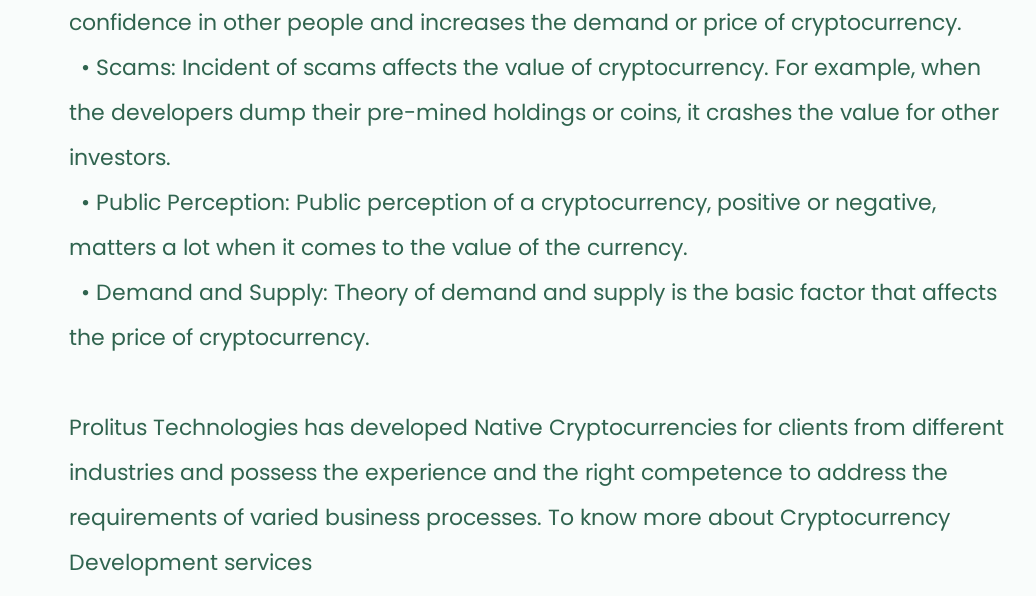confidence in other people and increases the demand or price of cryptocurrency.
  • Scams: Incident of scams affects the value of cryptocurrency. For example, when the developers dump their pre-mined holdings or coins, it crashes the value for other investors.
  • Public Perception: Public perception of a cryptocurrency, positive or negative, matters a lot when it comes to the value of the currency.
  • Demand and Supply: Theory of demand and supply is the basic factor that affects the price of cryptocurrency.

Prolitus Technologies has developed Native Cryptocurrencies for clients from different industries and possess the experience and the right competence to address the requirements of varied business processes. To know more about Cryptocurrency Development services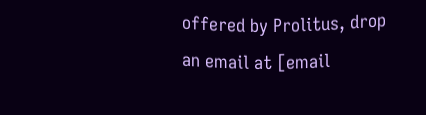offered by Prolitus, drop an email at [email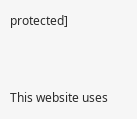protected]


This website uses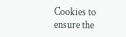Cookies to ensure the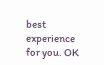best experience for you. OK